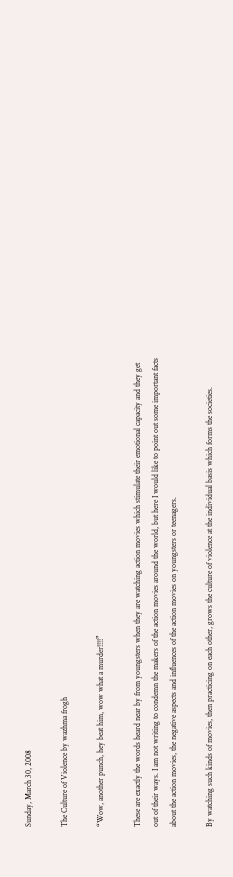Sunday, March 30, 2008

The Culture of Violence by wazhma frogh

“Wow, another punch, hey beat him, wow what a murder!!!!”

These are exactly the words heard near by from youngsters when they are watching action movies which stimulate their emotional capacity and they get out of their ways. I am not writing to condemn the makers of the action movies around the world, but here I would like to point out some important facts about the action movies, the negative aspects and influences of the action movies on youngsters or teenagers.

By watching such kinds of movies, then practicing on each other, grows the culture of violence at the individual basis which forms the societies.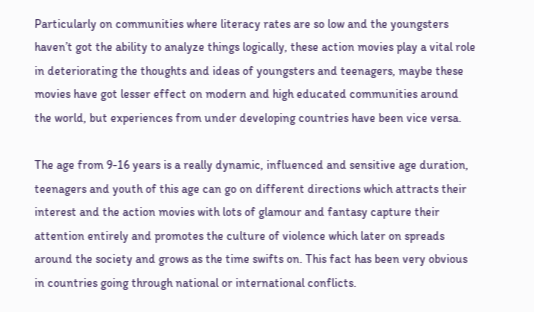Particularly on communities where literacy rates are so low and the youngsters haven’t got the ability to analyze things logically, these action movies play a vital role in deteriorating the thoughts and ideas of youngsters and teenagers, maybe these movies have got lesser effect on modern and high educated communities around the world, but experiences from under developing countries have been vice versa.

The age from 9-16 years is a really dynamic, influenced and sensitive age duration, teenagers and youth of this age can go on different directions which attracts their interest and the action movies with lots of glamour and fantasy capture their attention entirely and promotes the culture of violence which later on spreads around the society and grows as the time swifts on. This fact has been very obvious in countries going through national or international conflicts.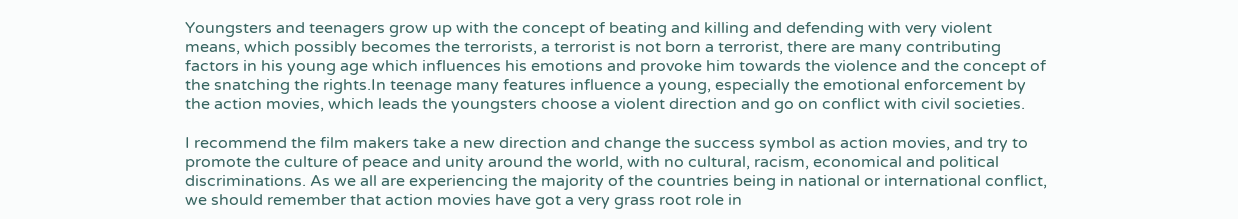Youngsters and teenagers grow up with the concept of beating and killing and defending with very violent means, which possibly becomes the terrorists, a terrorist is not born a terrorist, there are many contributing factors in his young age which influences his emotions and provoke him towards the violence and the concept of the snatching the rights.In teenage many features influence a young, especially the emotional enforcement by the action movies, which leads the youngsters choose a violent direction and go on conflict with civil societies.

I recommend the film makers take a new direction and change the success symbol as action movies, and try to promote the culture of peace and unity around the world, with no cultural, racism, economical and political discriminations. As we all are experiencing the majority of the countries being in national or international conflict, we should remember that action movies have got a very grass root role in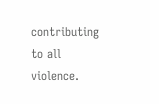contributing to all violence.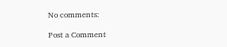No comments:

Post a Comment